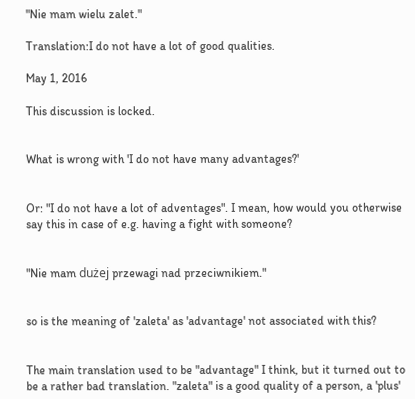"Nie mam wielu zalet."

Translation:I do not have a lot of good qualities.

May 1, 2016

This discussion is locked.


What is wrong with 'I do not have many advantages?'


Or: "I do not have a lot of adventages". I mean, how would you otherwise say this in case of e.g. having a fight with someone?


"Nie mam dużej przewagi nad przeciwnikiem."


so is the meaning of 'zaleta' as 'advantage' not associated with this?


The main translation used to be "advantage" I think, but it turned out to be a rather bad translation. "zaleta" is a good quality of a person, a 'plus'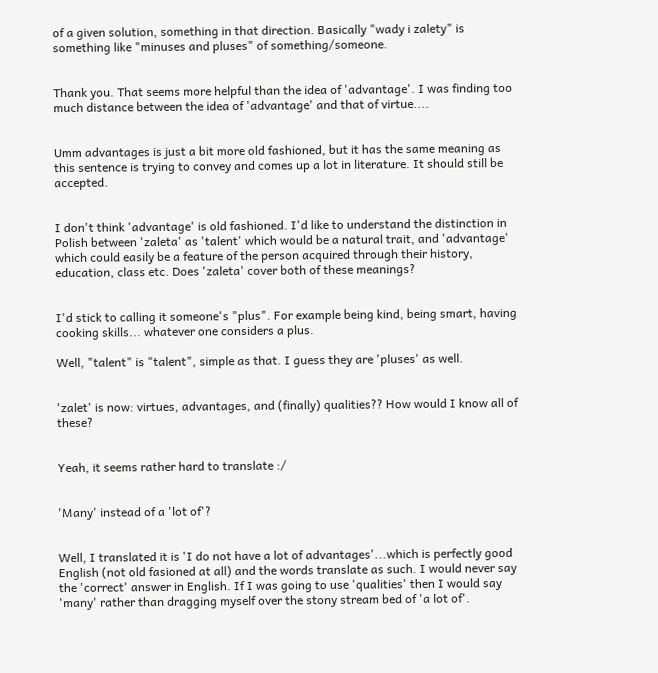of a given solution, something in that direction. Basically "wady i zalety" is something like "minuses and pluses" of something/someone.


Thank you. That seems more helpful than the idea of 'advantage'. I was finding too much distance between the idea of 'advantage' and that of virtue....


Umm advantages is just a bit more old fashioned, but it has the same meaning as this sentence is trying to convey and comes up a lot in literature. It should still be accepted.


I don't think 'advantage' is old fashioned. I'd like to understand the distinction in Polish between 'zaleta' as 'talent' which would be a natural trait, and 'advantage' which could easily be a feature of the person acquired through their history, education, class etc. Does 'zaleta' cover both of these meanings?


I'd stick to calling it someone's "plus". For example being kind, being smart, having cooking skills... whatever one considers a plus.

Well, "talent" is "talent", simple as that. I guess they are 'pluses' as well.


'zalet' is now: virtues, advantages, and (finally) qualities?? How would I know all of these?


Yeah, it seems rather hard to translate :/


'Many' instead of a 'lot of'?


Well, I translated it is 'I do not have a lot of advantages'...which is perfectly good English (not old fasioned at all) and the words translate as such. I would never say the 'correct' answer in English. If I was going to use 'qualities' then I would say 'many' rather than dragging myself over the stony stream bed of 'a lot of'.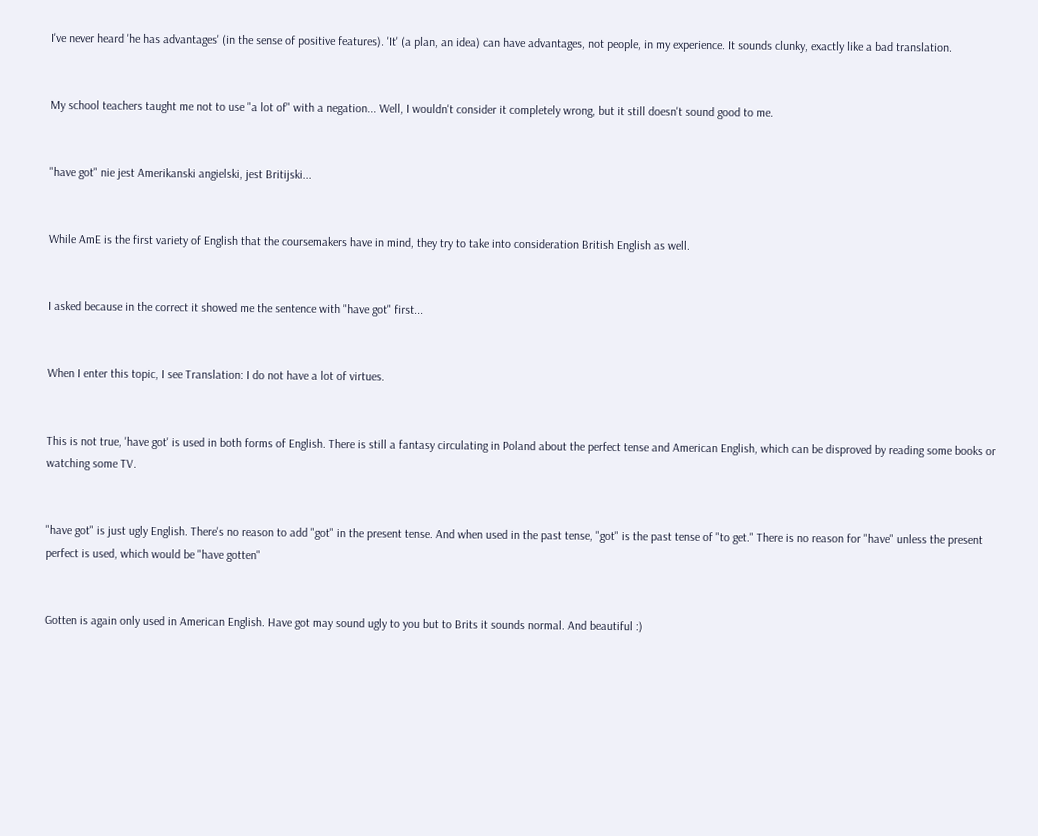I've never heard 'he has advantages' (in the sense of positive features). 'It' (a plan, an idea) can have advantages, not people, in my experience. It sounds clunky, exactly like a bad translation.


My school teachers taught me not to use "a lot of" with a negation... Well, I wouldn't consider it completely wrong, but it still doesn't sound good to me.


"have got" nie jest Amerikanski angielski, jest Britijski...


While AmE is the first variety of English that the coursemakers have in mind, they try to take into consideration British English as well.


I asked because in the correct it showed me the sentence with "have got" first...


When I enter this topic, I see Translation: I do not have a lot of virtues.


This is not true, 'have got' is used in both forms of English. There is still a fantasy circulating in Poland about the perfect tense and American English, which can be disproved by reading some books or watching some TV.


"have got" is just ugly English. There's no reason to add "got" in the present tense. And when used in the past tense, "got" is the past tense of "to get." There is no reason for "have" unless the present perfect is used, which would be "have gotten"


Gotten is again only used in American English. Have got may sound ugly to you but to Brits it sounds normal. And beautiful :)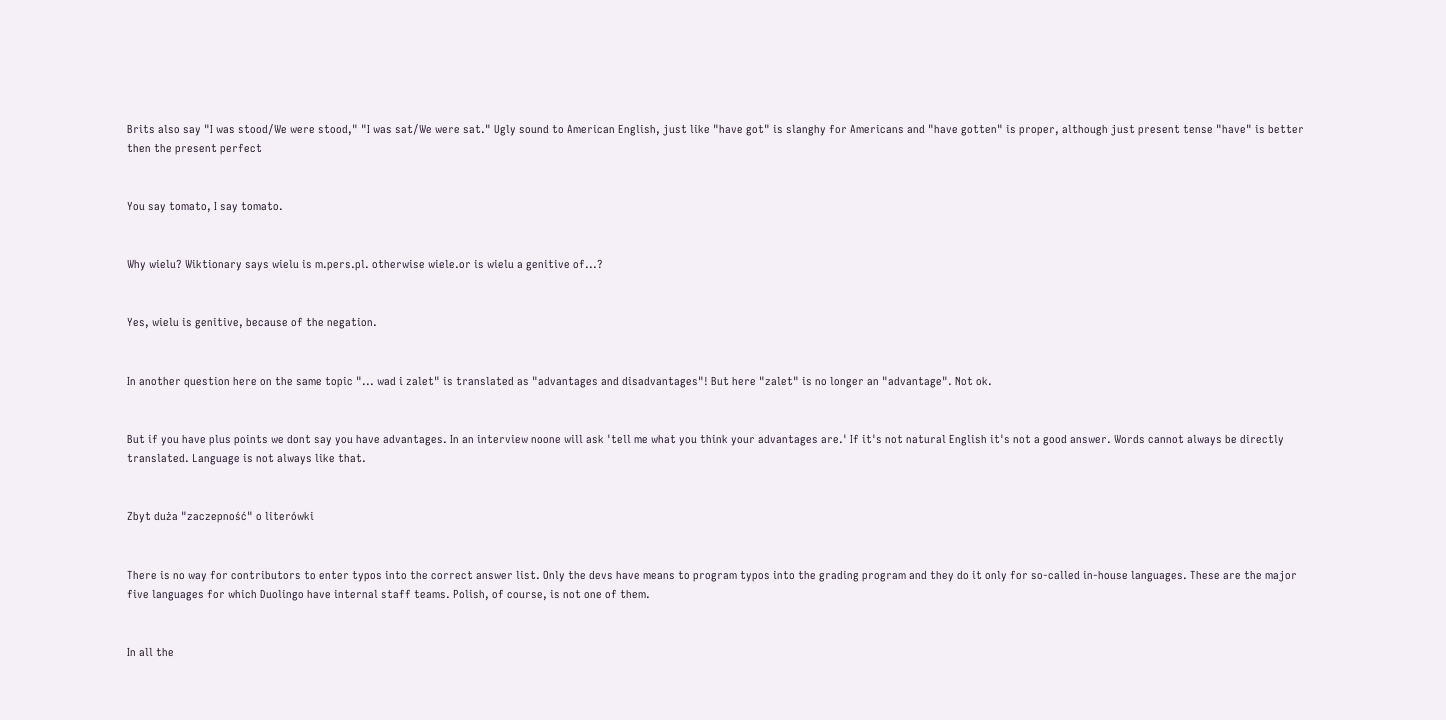Brits also say "I was stood/We were stood," "I was sat/We were sat." Ugly sound to American English, just like "have got" is slanghy for Americans and "have gotten" is proper, although just present tense "have" is better then the present perfect


You say tomato, I say tomato.


Why wielu? Wiktionary says wielu is m.pers.pl. otherwise wiele.or is wielu a genitive of...?


Yes, wielu is genitive, because of the negation.


In another question here on the same topic "... wad i zalet" is translated as "advantages and disadvantages"! But here "zalet" is no longer an "advantage". Not ok.


But if you have plus points we dont say you have advantages. In an interview noone will ask 'tell me what you think your advantages are.' If it's not natural English it's not a good answer. Words cannot always be directly translated. Language is not always like that.


Zbyt duża "zaczepność" o literówki


There is no way for contributors to enter typos into the correct answer list. Only the devs have means to program typos into the grading program and they do it only for so-called in-house languages. These are the major five languages for which Duolingo have internal staff teams. Polish, of course, is not one of them.


In all the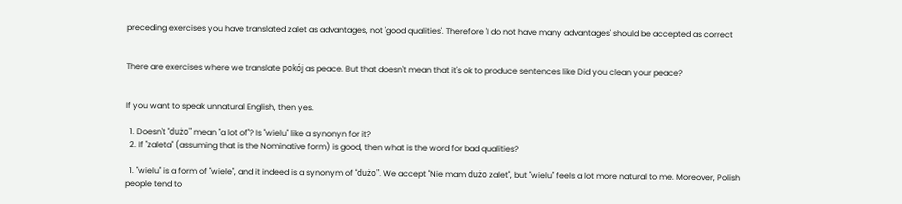preceding exercises you have translated zalet as advantages, not 'good qualities'. Therefore 'I do not have many advantages' should be accepted as correct


There are exercises where we translate pokój as peace. But that doesn't mean that it's ok to produce sentences like Did you clean your peace?


If you want to speak unnatural English, then yes.

  1. Doesn't "dużo" mean "a lot of"? Is "wielu" like a synonyn for it?
  2. If "zaleta" (assuming that is the Nominative form) is good, then what is the word for bad qualities?

  1. "wielu" is a form of "wiele", and it indeed is a synonym of "dużo". We accept "Nie mam dużo zalet", but "wielu" feels a lot more natural to me. Moreover, Polish people tend to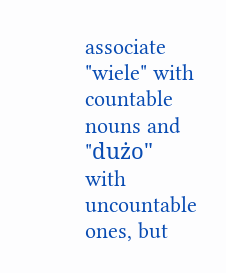associate "wiele" with countable nouns and "dużo" with uncountable ones, but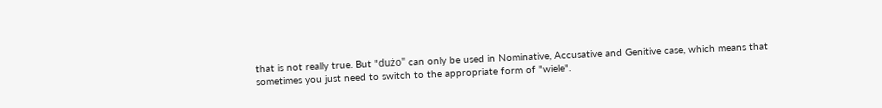that is not really true. But "dużo" can only be used in Nominative, Accusative and Genitive case, which means that sometimes you just need to switch to the appropriate form of "wiele".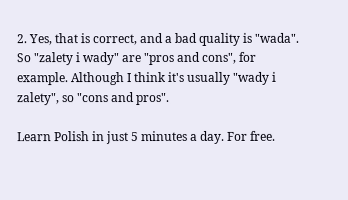2. Yes, that is correct, and a bad quality is "wada". So "zalety i wady" are "pros and cons", for example. Although I think it's usually "wady i zalety", so "cons and pros".

Learn Polish in just 5 minutes a day. For free.